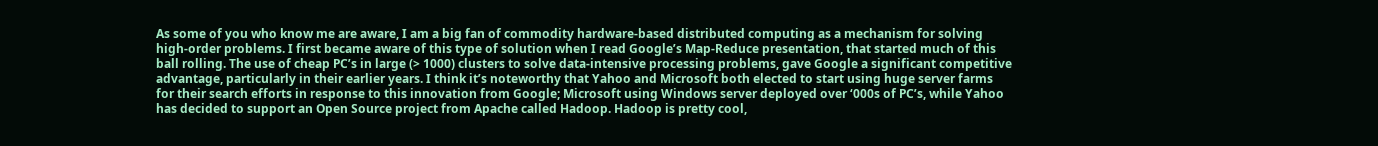As some of you who know me are aware, I am a big fan of commodity hardware-based distributed computing as a mechanism for solving high-order problems. I first became aware of this type of solution when I read Google’s Map-Reduce presentation, that started much of this ball rolling. The use of cheap PC’s in large (> 1000) clusters to solve data-intensive processing problems, gave Google a significant competitive advantage, particularly in their earlier years. I think it’s noteworthy that Yahoo and Microsoft both elected to start using huge server farms for their search efforts in response to this innovation from Google; Microsoft using Windows server deployed over ‘000s of PC’s, while Yahoo has decided to support an Open Source project from Apache called Hadoop. Hadoop is pretty cool,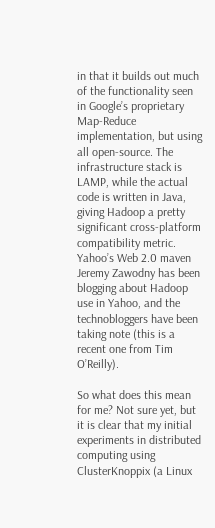in that it builds out much of the functionality seen in Google’s proprietary Map-Reduce implementation, but using all open-source. The infrastructure stack is LAMP, while the actual code is written in Java, giving Hadoop a pretty significant cross-platform compatibility metric. Yahoo’s Web 2.0 maven Jeremy Zawodny has been blogging about Hadoop use in Yahoo, and the technobloggers have been taking note (this is a recent one from Tim O’Reilly).

So what does this mean for me? Not sure yet, but it is clear that my initial experiments in distributed computing using ClusterKnoppix (a Linux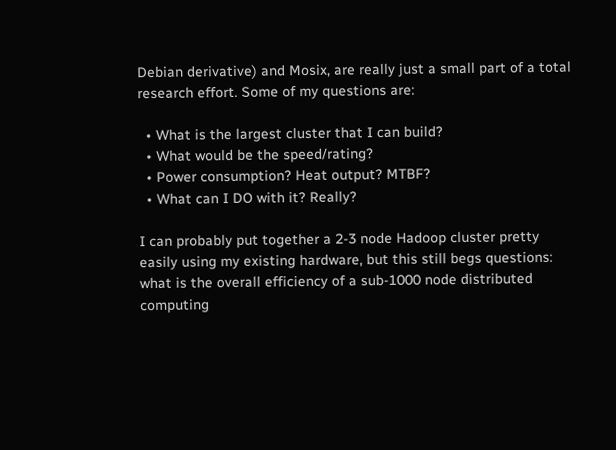Debian derivative) and Mosix, are really just a small part of a total research effort. Some of my questions are:

  • What is the largest cluster that I can build?
  • What would be the speed/rating?
  • Power consumption? Heat output? MTBF?
  • What can I DO with it? Really?

I can probably put together a 2-3 node Hadoop cluster pretty easily using my existing hardware, but this still begs questions: what is the overall efficiency of a sub-1000 node distributed computing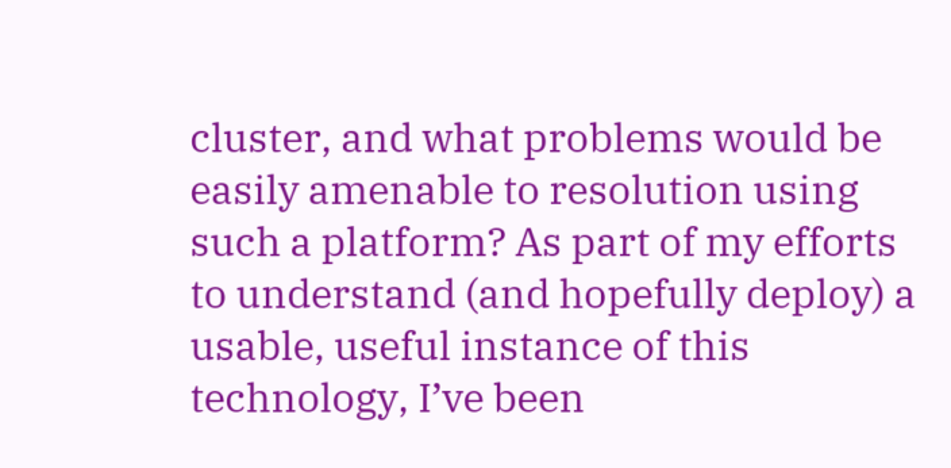cluster, and what problems would be easily amenable to resolution using such a platform? As part of my efforts to understand (and hopefully deploy) a usable, useful instance of this technology, I’ve been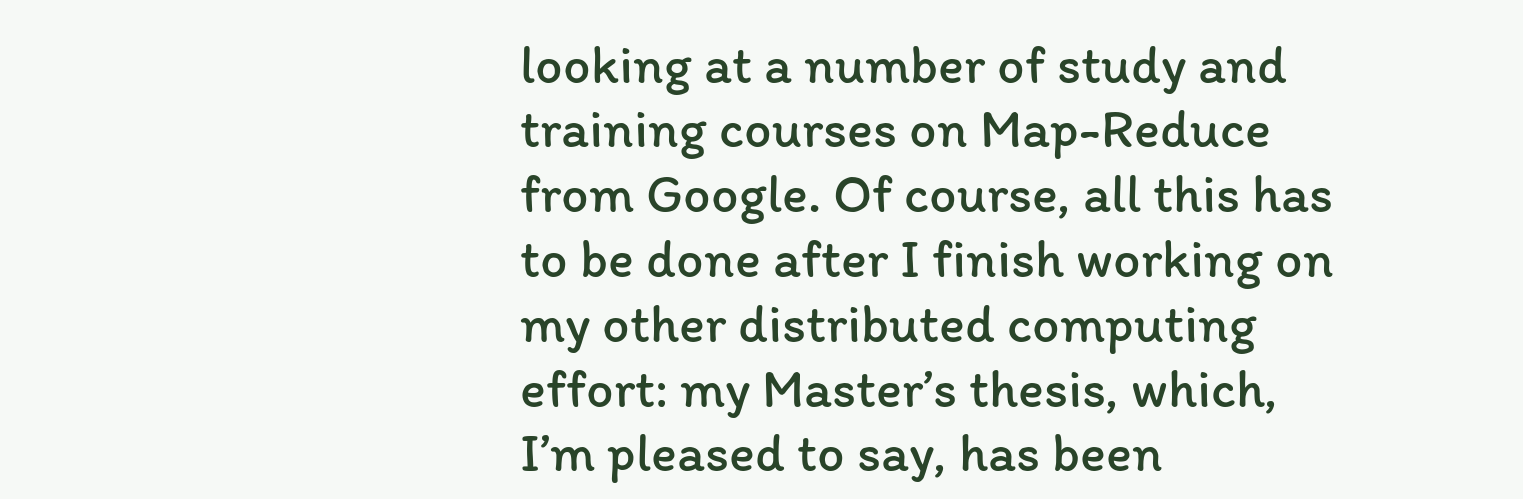looking at a number of study and training courses on Map-Reduce from Google. Of course, all this has to be done after I finish working on my other distributed computing effort: my Master’s thesis, which, I’m pleased to say, has been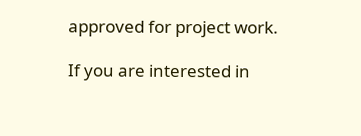approved for project work.

If you are interested in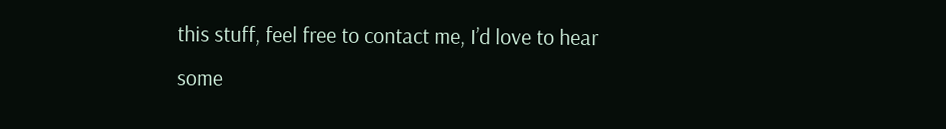this stuff, feel free to contact me, I’d love to hear some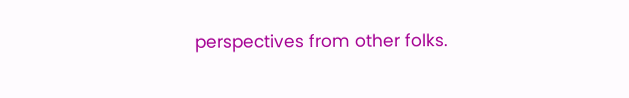perspectives from other folks.